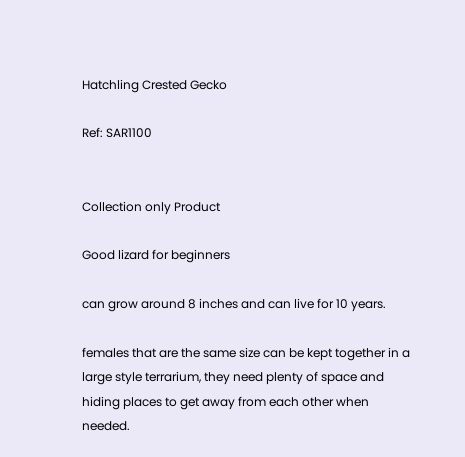Hatchling Crested Gecko

Ref: SAR1100


Collection only Product

Good lizard for beginners

can grow around 8 inches and can live for 10 years.

females that are the same size can be kept together in a large style terrarium, they need plenty of space and hiding places to get away from each other when needed.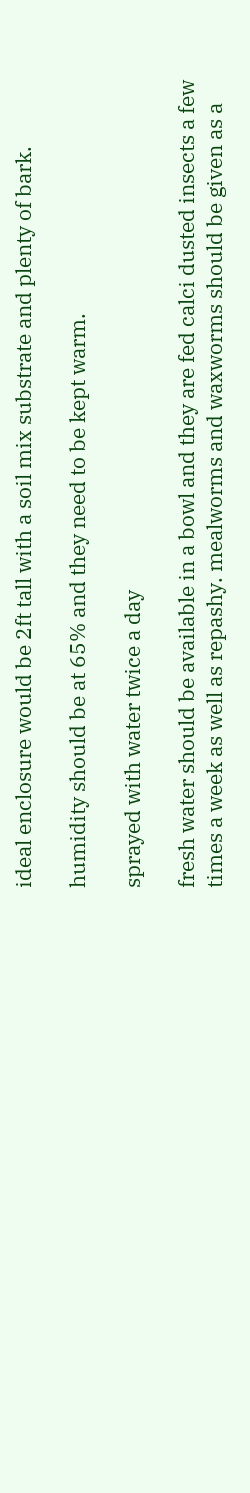ideal enclosure would be 2ft tall with a soil mix substrate and plenty of bark.

humidity should be at 65% and they need to be kept warm.

sprayed with water twice a day

fresh water should be available in a bowl and they are fed calci dusted insects a few times a week as well as repashy. mealworms and waxworms should be given as a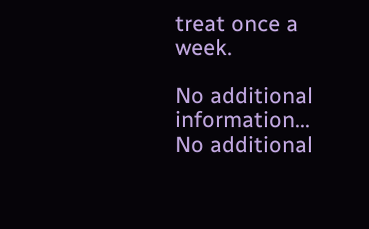treat once a week.

No additional information...
No additional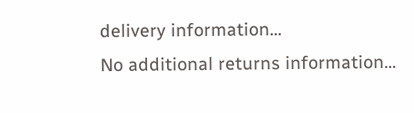delivery information...
No additional returns information...